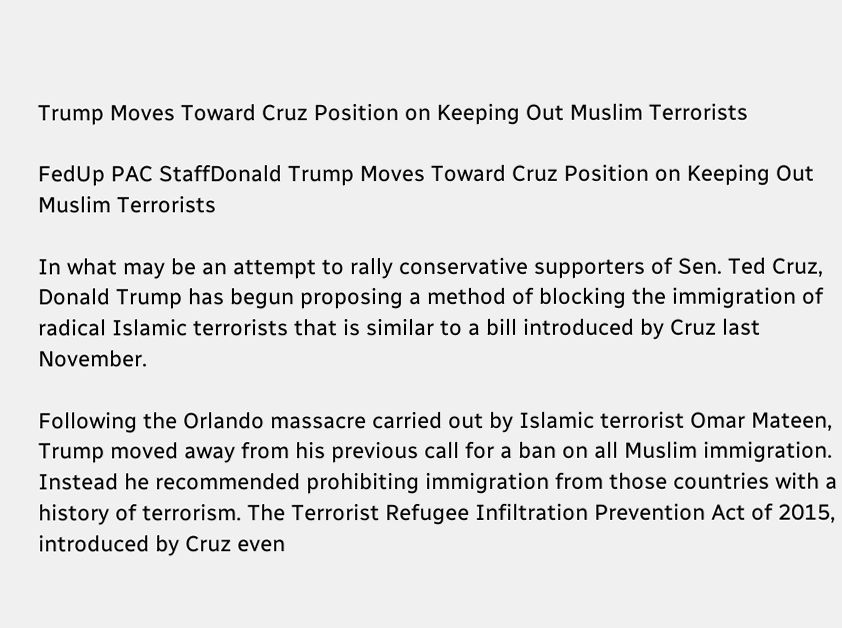Trump Moves Toward Cruz Position on Keeping Out Muslim Terrorists

FedUp PAC StaffDonald Trump Moves Toward Cruz Position on Keeping Out Muslim Terrorists

In what may be an attempt to rally conservative supporters of Sen. Ted Cruz, Donald Trump has begun proposing a method of blocking the immigration of radical Islamic terrorists that is similar to a bill introduced by Cruz last November.

Following the Orlando massacre carried out by Islamic terrorist Omar Mateen, Trump moved away from his previous call for a ban on all Muslim immigration. Instead he recommended prohibiting immigration from those countries with a history of terrorism. The Terrorist Refugee Infiltration Prevention Act of 2015, introduced by Cruz even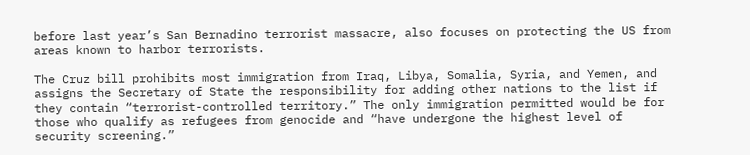before last year’s San Bernadino terrorist massacre, also focuses on protecting the US from areas known to harbor terrorists.

The Cruz bill prohibits most immigration from Iraq, Libya, Somalia, Syria, and Yemen, and assigns the Secretary of State the responsibility for adding other nations to the list if they contain “terrorist-controlled territory.” The only immigration permitted would be for those who qualify as refugees from genocide and “have undergone the highest level of security screening.”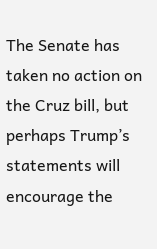The Senate has taken no action on the Cruz bill, but perhaps Trump’s statements will encourage the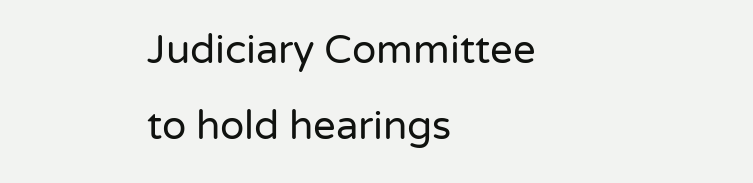Judiciary Committee to hold hearings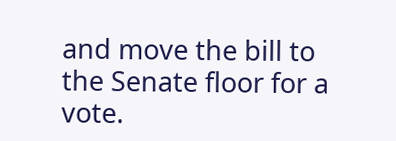and move the bill to the Senate floor for a vote.